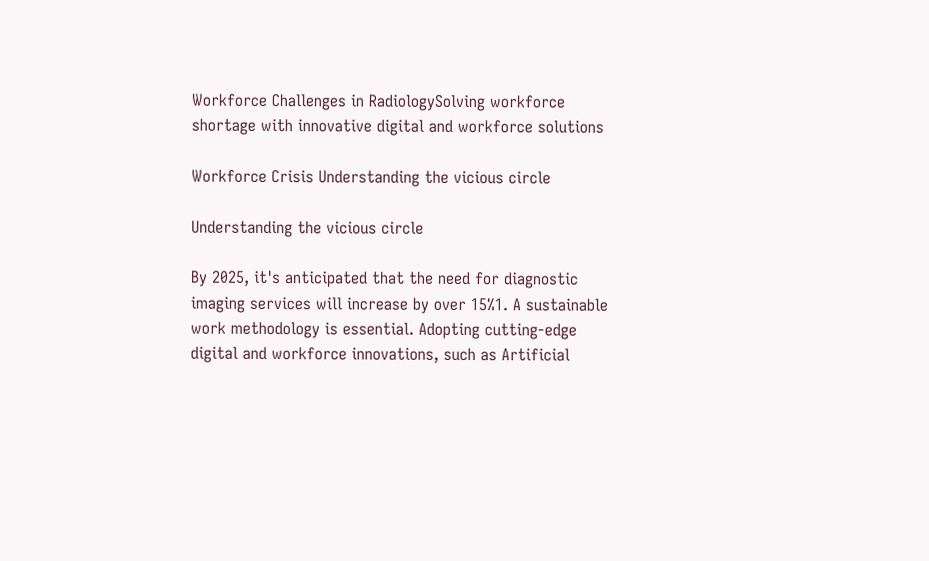Workforce Challenges in RadiologySolving workforce shortage with innovative digital and workforce solutions

Workforce Crisis Understanding the vicious circle

Understanding the vicious circle

By 2025, it's anticipated that the need for diagnostic imaging services will increase by over 15%1. A sustainable work methodology is essential. Adopting cutting-edge digital and workforce innovations, such as Artificial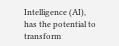Intelligence (AI), has the potential to transform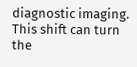diagnostic imaging. This shift can turn the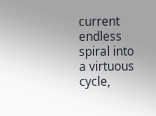current endless spiral into a virtuous cycle,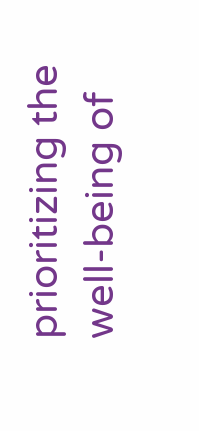prioritizing the well-being of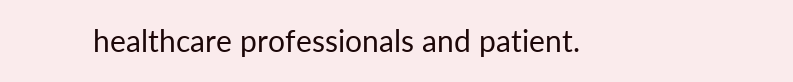healthcare professionals and patient.